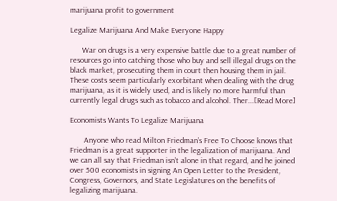marijuana profit to government

Legalize Marijuana And Make Everyone Happy

      War on drugs is a very expensive battle due to a great number of resources go into catching those who buy and sell illegal drugs on the black market, prosecuting them in court then housing them in jail. These costs seem particularly exorbitant when dealing with the drug marijuana, as it is widely used, and is likely no more harmful than currently legal drugs such as tobacco and alcohol. Ther...[Read More]

Economists Wants To Legalize Marijuana

       Anyone who read Milton Friedman’s Free To Choose knows that Friedman is a great supporter in the legalization of marijuana. And we can all say that Friedman isn’t alone in that regard, and he joined over 500 economists in signing An Open Letter to the President, Congress, Governors, and State Legislatures on the benefits of legalizing marijuana.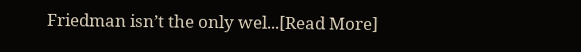Friedman isn’t the only wel...[Read More]